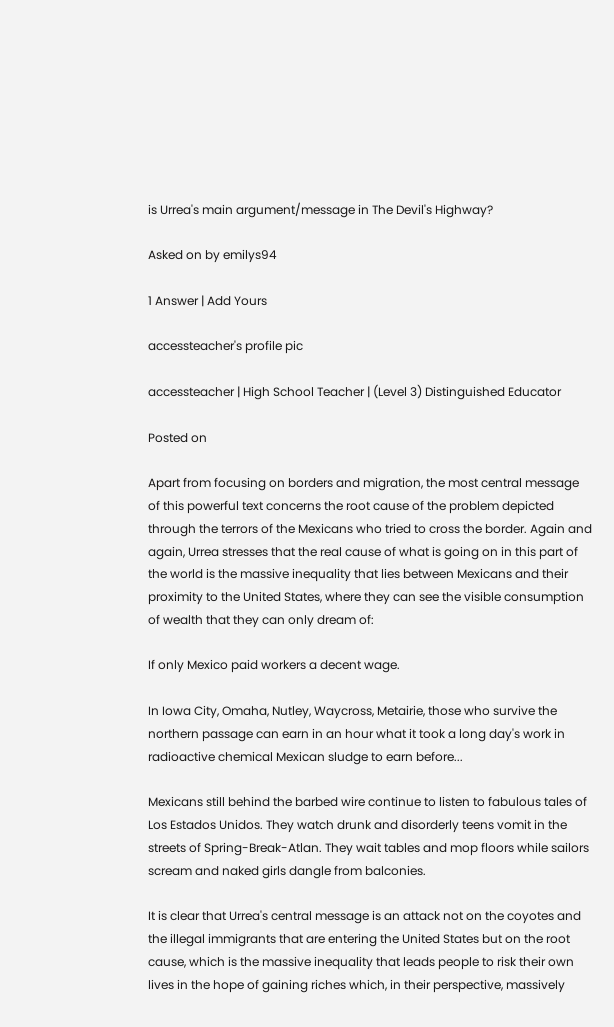is Urrea's main argument/message in The Devil's Highway?

Asked on by emilys94

1 Answer | Add Yours

accessteacher's profile pic

accessteacher | High School Teacher | (Level 3) Distinguished Educator

Posted on

Apart from focusing on borders and migration, the most central message of this powerful text concerns the root cause of the problem depicted through the terrors of the Mexicans who tried to cross the border. Again and again, Urrea stresses that the real cause of what is going on in this part of the world is the massive inequality that lies between Mexicans and their proximity to the United States, where they can see the visible consumption of wealth that they can only dream of:

If only Mexico paid workers a decent wage.

In Iowa City, Omaha, Nutley, Waycross, Metairie, those who survive the northern passage can earn in an hour what it took a long day's work in radioactive chemical Mexican sludge to earn before...

Mexicans still behind the barbed wire continue to listen to fabulous tales of Los Estados Unidos. They watch drunk and disorderly teens vomit in the streets of Spring-Break-Atlan. They wait tables and mop floors while sailors scream and naked girls dangle from balconies.

It is clear that Urrea's central message is an attack not on the coyotes and the illegal immigrants that are entering the United States but on the root cause, which is the massive inequality that leads people to risk their own lives in the hope of gaining riches which, in their perspective, massively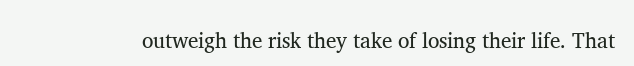outweigh the risk they take of losing their life. That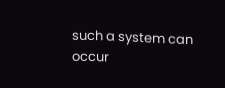such a system can occur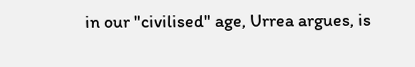in our "civilised" age, Urrea argues, is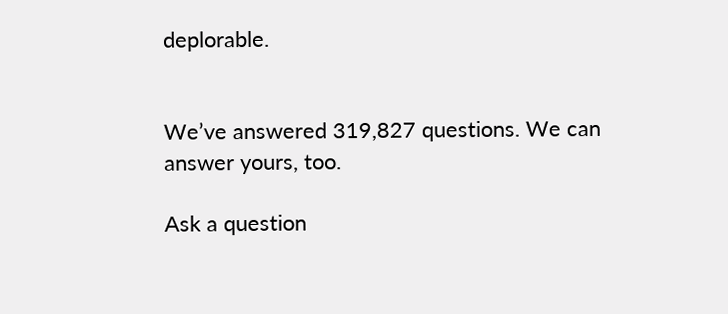deplorable.


We’ve answered 319,827 questions. We can answer yours, too.

Ask a question